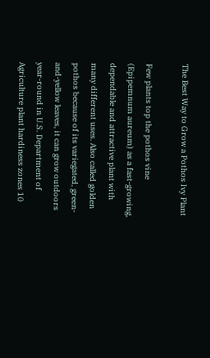The Best Way to Grow a Pothos Ivy Plant

Few plants top the pothos vine (Epipemnum aureum) as a fast-growing, dependable and attractive plant with many different uses. Also called golden pothos because of its variegated, green-and-yellow leaves, it can grow outdoors year-round in U.S. Department of Agriculture plant hardiness zones 10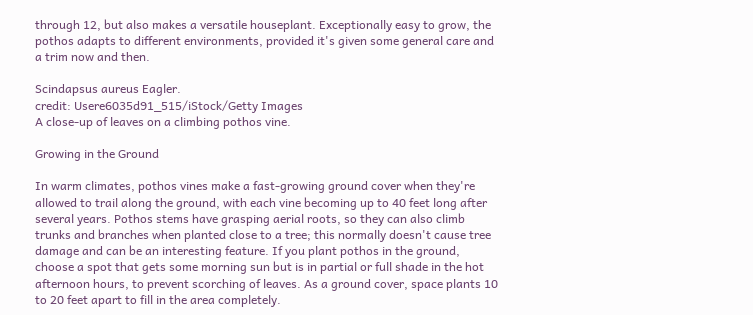through 12, but also makes a versatile houseplant. Exceptionally easy to grow, the pothos adapts to different environments, provided it's given some general care and a trim now and then.

Scindapsus aureus Eagler.
credit: Usere6035d91_515/iStock/Getty Images
A close-up of leaves on a climbing pothos vine.

Growing in the Ground

In warm climates, pothos vines make a fast-growing ground cover when they're allowed to trail along the ground, with each vine becoming up to 40 feet long after several years. Pothos stems have grasping aerial roots, so they can also climb trunks and branches when planted close to a tree; this normally doesn't cause tree damage and can be an interesting feature. If you plant pothos in the ground, choose a spot that gets some morning sun but is in partial or full shade in the hot afternoon hours, to prevent scorching of leaves. As a ground cover, space plants 10 to 20 feet apart to fill in the area completely.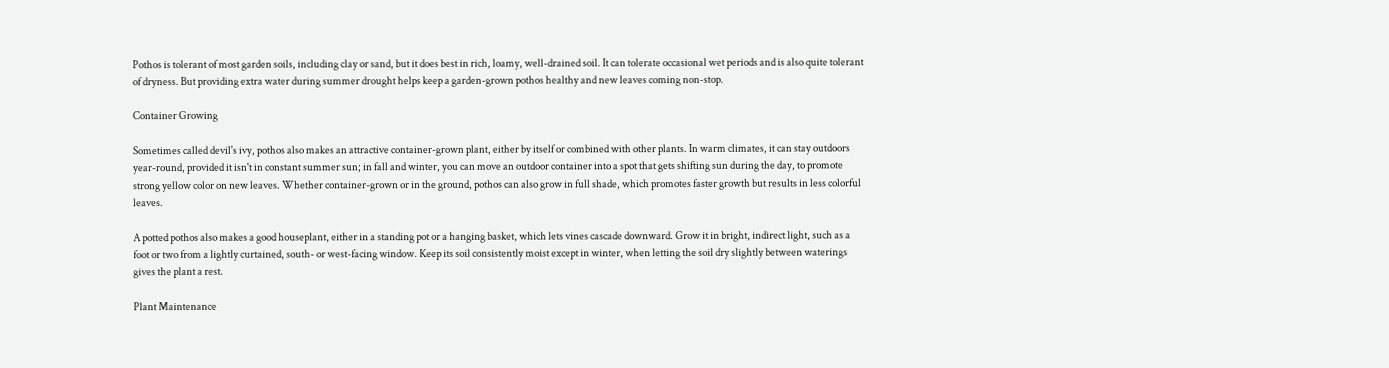Pothos is tolerant of most garden soils, including clay or sand, but it does best in rich, loamy, well-drained soil. It can tolerate occasional wet periods and is also quite tolerant of dryness. But providing extra water during summer drought helps keep a garden-grown pothos healthy and new leaves coming non-stop.

Container Growing

Sometimes called devil's ivy, pothos also makes an attractive container-grown plant, either by itself or combined with other plants. In warm climates, it can stay outdoors year-round, provided it isn't in constant summer sun; in fall and winter, you can move an outdoor container into a spot that gets shifting sun during the day, to promote strong yellow color on new leaves. Whether container-grown or in the ground, pothos can also grow in full shade, which promotes faster growth but results in less colorful leaves.

A potted pothos also makes a good houseplant, either in a standing pot or a hanging basket, which lets vines cascade downward. Grow it in bright, indirect light, such as a foot or two from a lightly curtained, south- or west-facing window. Keep its soil consistently moist except in winter, when letting the soil dry slightly between waterings gives the plant a rest.

Plant Maintenance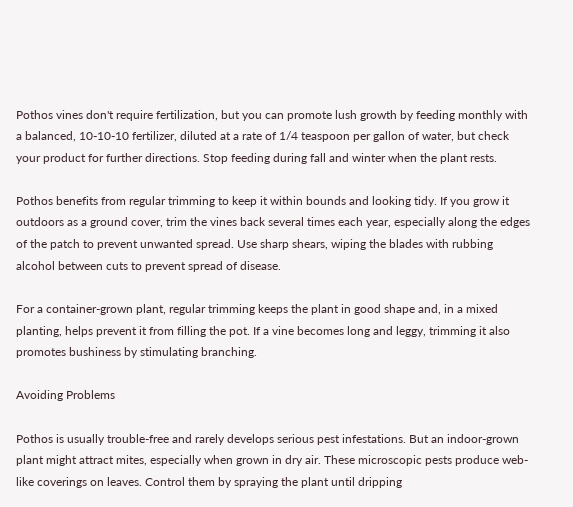Pothos vines don't require fertilization, but you can promote lush growth by feeding monthly with a balanced, 10-10-10 fertilizer, diluted at a rate of 1/4 teaspoon per gallon of water, but check your product for further directions. Stop feeding during fall and winter when the plant rests.

Pothos benefits from regular trimming to keep it within bounds and looking tidy. If you grow it outdoors as a ground cover, trim the vines back several times each year, especially along the edges of the patch to prevent unwanted spread. Use sharp shears, wiping the blades with rubbing alcohol between cuts to prevent spread of disease.

For a container-grown plant, regular trimming keeps the plant in good shape and, in a mixed planting, helps prevent it from filling the pot. If a vine becomes long and leggy, trimming it also promotes bushiness by stimulating branching.

Avoiding Problems

Pothos is usually trouble-free and rarely develops serious pest infestations. But an indoor-grown plant might attract mites, especially when grown in dry air. These microscopic pests produce web-like coverings on leaves. Control them by spraying the plant until dripping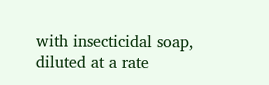with insecticidal soap, diluted at a rate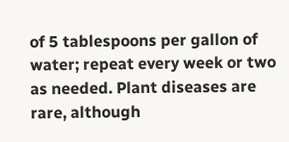of 5 tablespoons per gallon of water; repeat every week or two as needed. Plant diseases are rare, although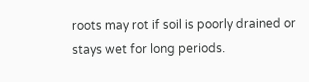roots may rot if soil is poorly drained or stays wet for long periods.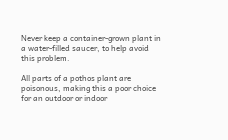Never keep a container-grown plant in a water-filled saucer, to help avoid this problem.

All parts of a pothos plant are poisonous, making this a poor choice for an outdoor or indoor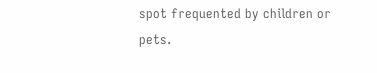spot frequented by children or pets.